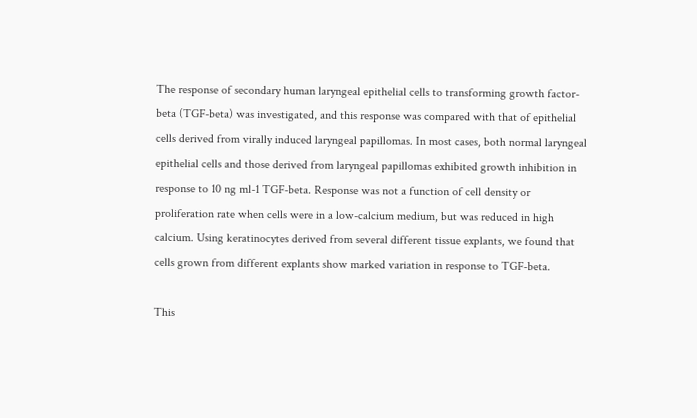The response of secondary human laryngeal epithelial cells to transforming growth factor-beta (TGF-beta) was investigated, and this response was compared with that of epithelial cells derived from virally induced laryngeal papillomas. In most cases, both normal laryngeal epithelial cells and those derived from laryngeal papillomas exhibited growth inhibition in response to 10 ng ml-1 TGF-beta. Response was not a function of cell density or proliferation rate when cells were in a low-calcium medium, but was reduced in high calcium. Using keratinocytes derived from several different tissue explants, we found that cells grown from different explants show marked variation in response to TGF-beta.

This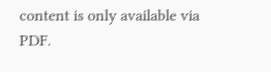content is only available via PDF.